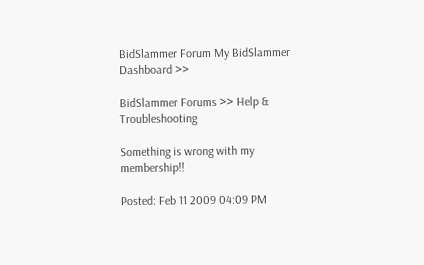BidSlammer Forum My BidSlammer Dashboard >>

BidSlammer Forums >> Help & Troubleshooting

Something is wrong with my membership!!

Posted: Feb 11 2009 04:09 PM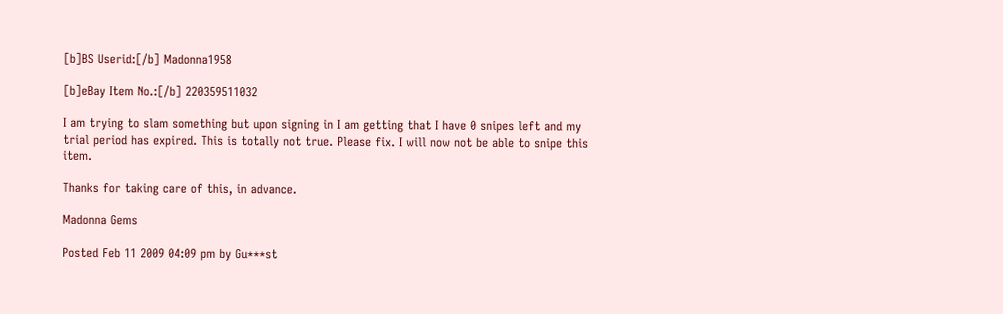[b]BS Userid:[/b] Madonna1958

[b]eBay Item No.:[/b] 220359511032

I am trying to slam something but upon signing in I am getting that I have 0 snipes left and my trial period has expired. This is totally not true. Please fix. I will now not be able to snipe this item.

Thanks for taking care of this, in advance.

Madonna Gems

Posted Feb 11 2009 04:09 pm by Gu***st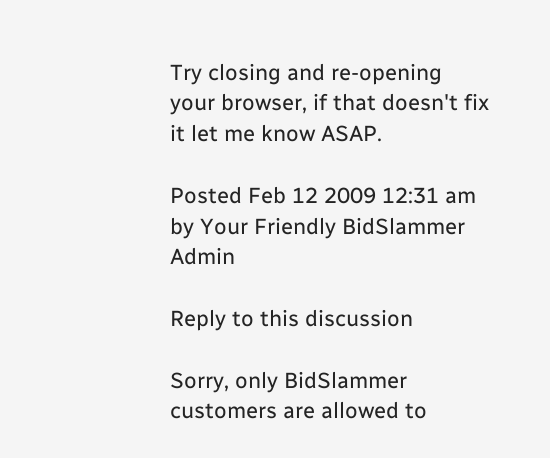Try closing and re-opening your browser, if that doesn't fix it let me know ASAP.

Posted Feb 12 2009 12:31 am by Your Friendly BidSlammer Admin

Reply to this discussion

Sorry, only BidSlammer customers are allowed to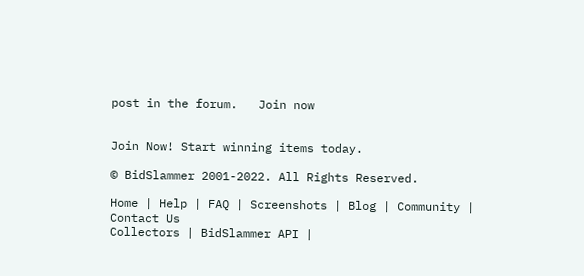post in the forum.   Join now


Join Now! Start winning items today.

© BidSlammer 2001-2022. All Rights Reserved.

Home | Help | FAQ | Screenshots | Blog | Community | Contact Us
Collectors | BidSlammer API |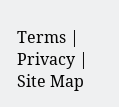Terms | Privacy | Site Map